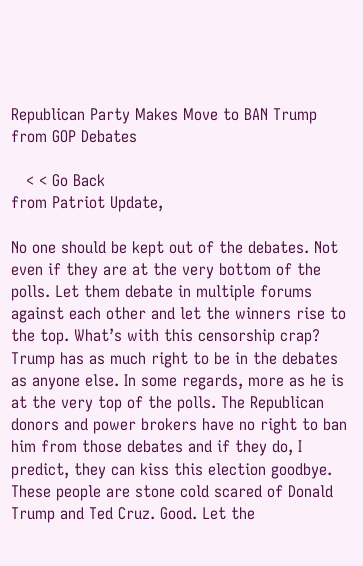Republican Party Makes Move to BAN Trump from GOP Debates

   < < Go Back
from Patriot Update,

No one should be kept out of the debates. Not even if they are at the very bottom of the polls. Let them debate in multiple forums against each other and let the winners rise to the top. What’s with this censorship crap? Trump has as much right to be in the debates as anyone else. In some regards, more as he is at the very top of the polls. The Republican donors and power brokers have no right to ban him from those debates and if they do, I predict, they can kiss this election goodbye. These people are stone cold scared of Donald Trump and Ted Cruz. Good. Let the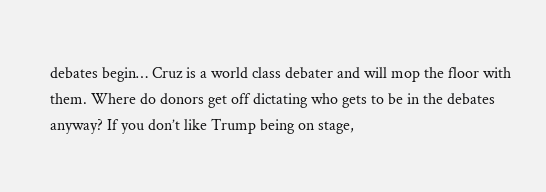debates begin… Cruz is a world class debater and will mop the floor with them. Where do donors get off dictating who gets to be in the debates anyway? If you don’t like Trump being on stage,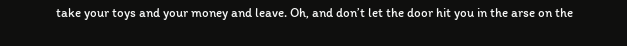take your toys and your money and leave. Oh, and don’t let the door hit you in the arse on the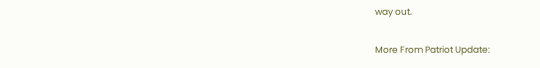way out.

More From Patriot Update: